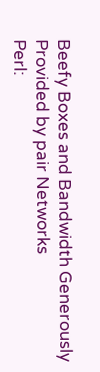Beefy Boxes and Bandwidth Generously Provided by pair Networks
Perl: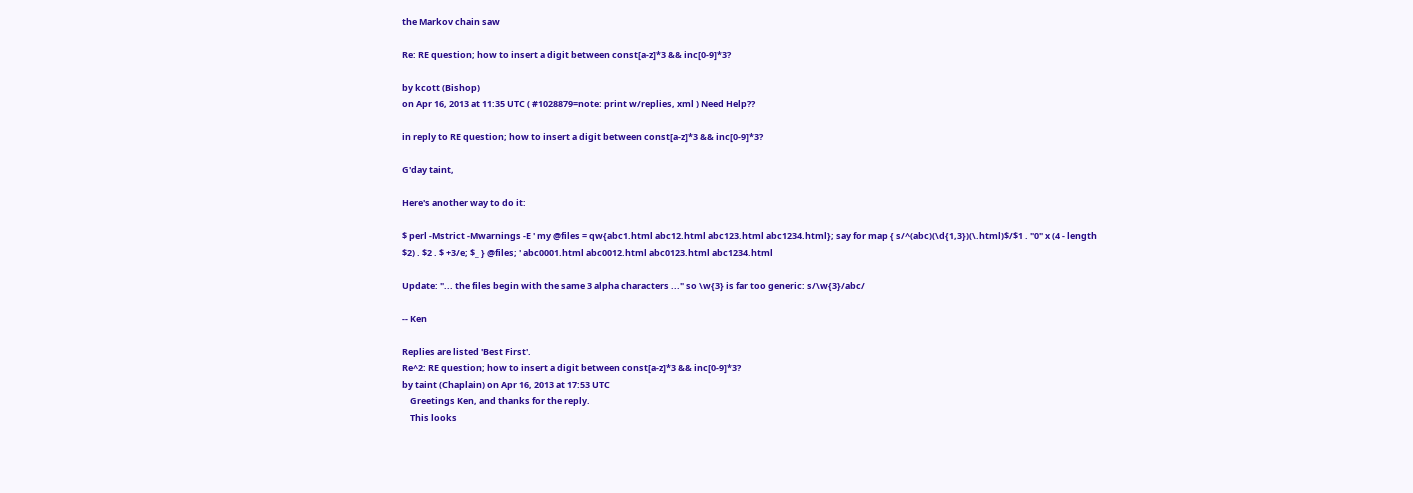the Markov chain saw

Re: RE question; how to insert a digit between const[a-z]*3 && inc[0-9]*3?

by kcott (Bishop)
on Apr 16, 2013 at 11:35 UTC ( #1028879=note: print w/replies, xml ) Need Help??

in reply to RE question; how to insert a digit between const[a-z]*3 && inc[0-9]*3?

G'day taint,

Here's another way to do it:

$ perl -Mstrict -Mwarnings -E ' my @files = qw{abc1.html abc12.html abc123.html abc1234.html}; say for map { s/^(abc)(\d{1,3})(\.html)$/$1 . "0" x (4 - length $2) . $2 . $ +3/e; $_ } @files; ' abc0001.html abc0012.html abc0123.html abc1234.html

Update: "... the files begin with the same 3 alpha characters ..." so \w{3} is far too generic: s/\w{3}/abc/

-- Ken

Replies are listed 'Best First'.
Re^2: RE question; how to insert a digit between const[a-z]*3 && inc[0-9]*3?
by taint (Chaplain) on Apr 16, 2013 at 17:53 UTC
    Greetings Ken, and thanks for the reply.
    This looks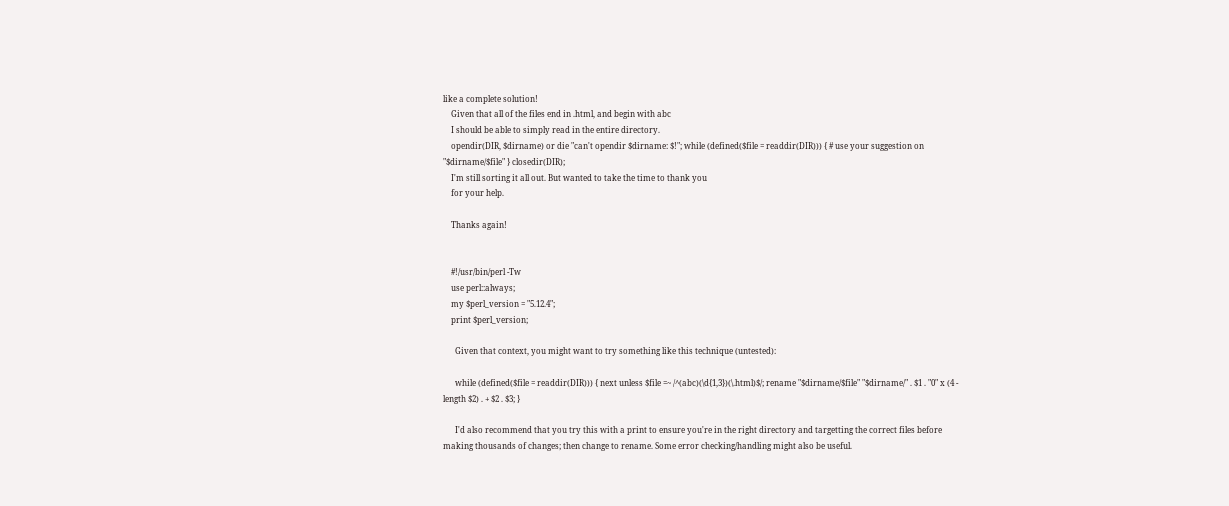like a complete solution!
    Given that all of the files end in .html, and begin with abc
    I should be able to simply read in the entire directory.
    opendir(DIR, $dirname) or die "can't opendir $dirname: $!"; while (defined($file = readdir(DIR))) { # use your suggestion on "$dirname/$file" } closedir(DIR);
    I'm still sorting it all out. But wanted to take the time to thank you
    for your help.

    Thanks again!


    #!/usr/bin/perl -Tw
    use perl::always;
    my $perl_version = "5.12.4";
    print $perl_version;

      Given that context, you might want to try something like this technique (untested):

      while (defined($file = readdir(DIR))) { next unless $file =~ /^(abc)(\d{1,3})(\.html)$/; rename "$dirname/$file" "$dirname/" . $1 . "0" x (4 - length $2) . + $2 . $3; }

      I'd also recommend that you try this with a print to ensure you're in the right directory and targetting the correct files before making thousands of changes; then change to rename. Some error checking/handling might also be useful.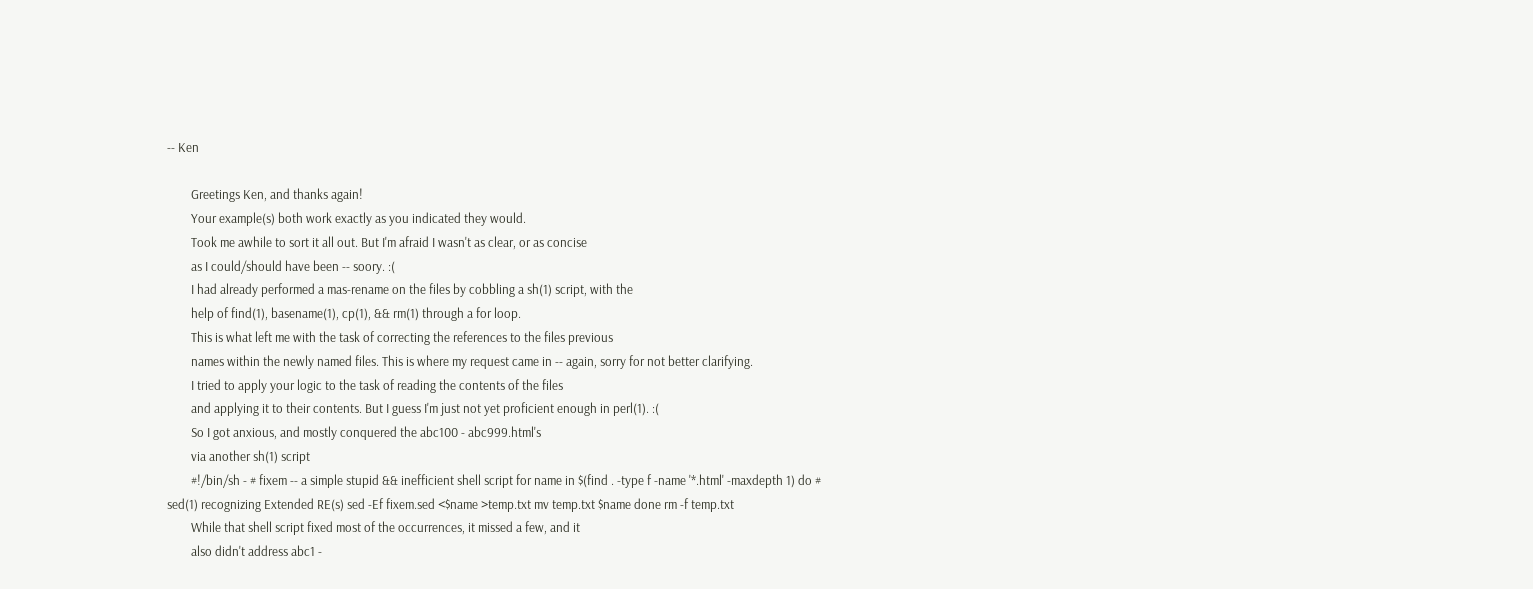-- Ken

        Greetings Ken, and thanks again!
        Your example(s) both work exactly as you indicated they would.
        Took me awhile to sort it all out. But I'm afraid I wasn't as clear, or as concise
        as I could/should have been -- soory. :(
        I had already performed a mas-rename on the files by cobbling a sh(1) script, with the
        help of find(1), basename(1), cp(1), && rm(1) through a for loop.
        This is what left me with the task of correcting the references to the files previous
        names within the newly named files. This is where my request came in -- again, sorry for not better clarifying.
        I tried to apply your logic to the task of reading the contents of the files
        and applying it to their contents. But I guess I'm just not yet proficient enough in perl(1). :(
        So I got anxious, and mostly conquered the abc100 - abc999.html's
        via another sh(1) script
        #!/bin/sh - # fixem -- a simple stupid && inefficient shell script for name in $(find . -type f -name '*.html' -maxdepth 1) do # sed(1) recognizing Extended RE(s) sed -Ef fixem.sed <$name >temp.txt mv temp.txt $name done rm -f temp.txt
        While that shell script fixed most of the occurrences, it missed a few, and it
        also didn't address abc1 -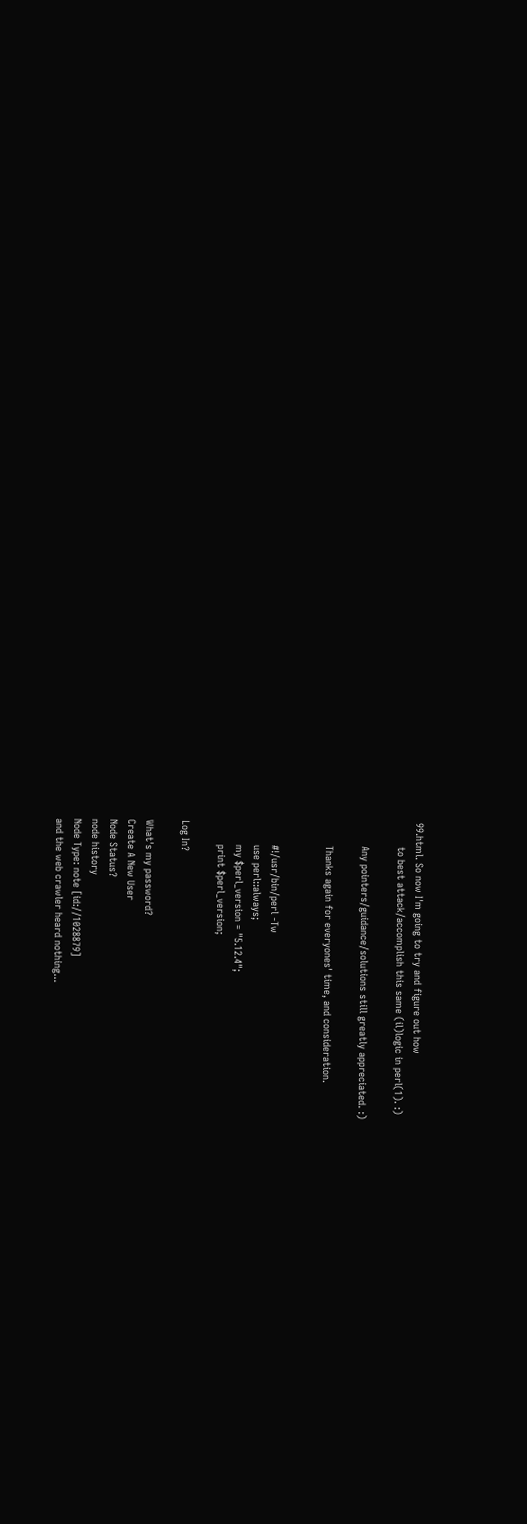99.html. So now I'm going to try and figure out how
        to best attack/accomplish this same (il)logic in perl(1). :)

        Any pointers/guidance/solutions still greatly appreciated. :)

        Thanks again for everyones' time, and consideration.


        #!/usr/bin/perl -Tw
        use perl::always;
        my $perl_version = "5.12.4";
        print $perl_version;

Log In?

What's my password?
Create A New User
Node Status?
node history
Node Type: note [id://1028879]
and the web crawler heard nothing...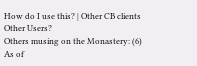How do I use this? | Other CB clients
Other Users?
Others musing on the Monastery: (6)
As of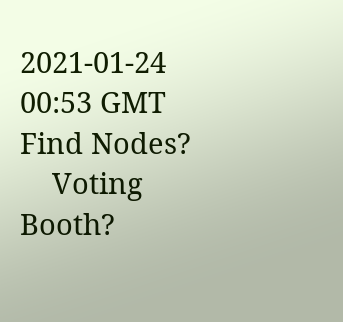2021-01-24 00:53 GMT
Find Nodes?
    Voting Booth?